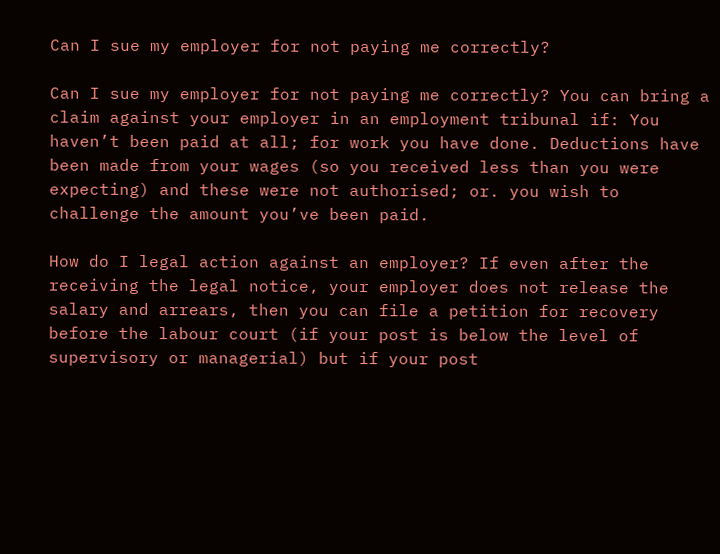Can I sue my employer for not paying me correctly?

Can I sue my employer for not paying me correctly? You can bring a claim against your employer in an employment tribunal if: You haven’t been paid at all; for work you have done. Deductions have been made from your wages (so you received less than you were expecting) and these were not authorised; or. you wish to challenge the amount you’ve been paid.

How do I legal action against an employer? If even after the receiving the legal notice, your employer does not release the salary and arrears, then you can file a petition for recovery before the labour court (if your post is below the level of supervisory or managerial) but if your post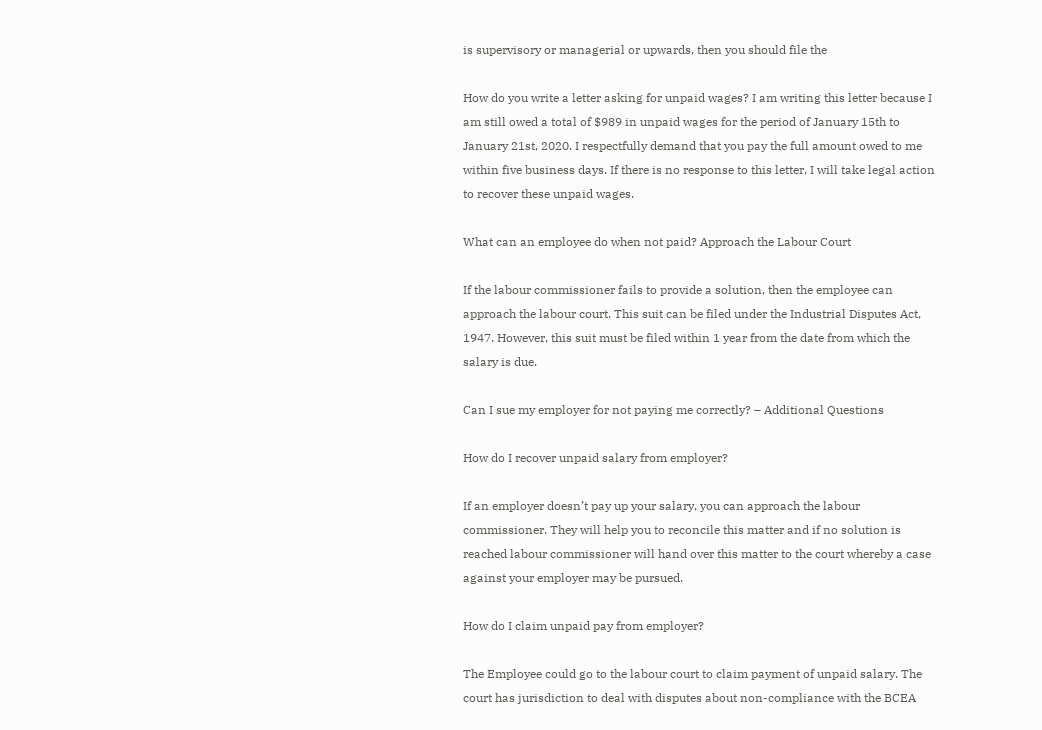is supervisory or managerial or upwards, then you should file the

How do you write a letter asking for unpaid wages? I am writing this letter because I am still owed a total of $989 in unpaid wages for the period of January 15th to January 21st, 2020. I respectfully demand that you pay the full amount owed to me within five business days. If there is no response to this letter, I will take legal action to recover these unpaid wages.

What can an employee do when not paid? Approach the Labour Court

If the labour commissioner fails to provide a solution, then the employee can approach the labour court. This suit can be filed under the Industrial Disputes Act, 1947. However, this suit must be filed within 1 year from the date from which the salary is due.

Can I sue my employer for not paying me correctly? – Additional Questions

How do I recover unpaid salary from employer?

If an employer doesn’t pay up your salary, you can approach the labour commissioner. They will help you to reconcile this matter and if no solution is reached labour commissioner will hand over this matter to the court whereby a case against your employer may be pursued.

How do I claim unpaid pay from employer?

The Employee could go to the labour court to claim payment of unpaid salary. The court has jurisdiction to deal with disputes about non-compliance with the BCEA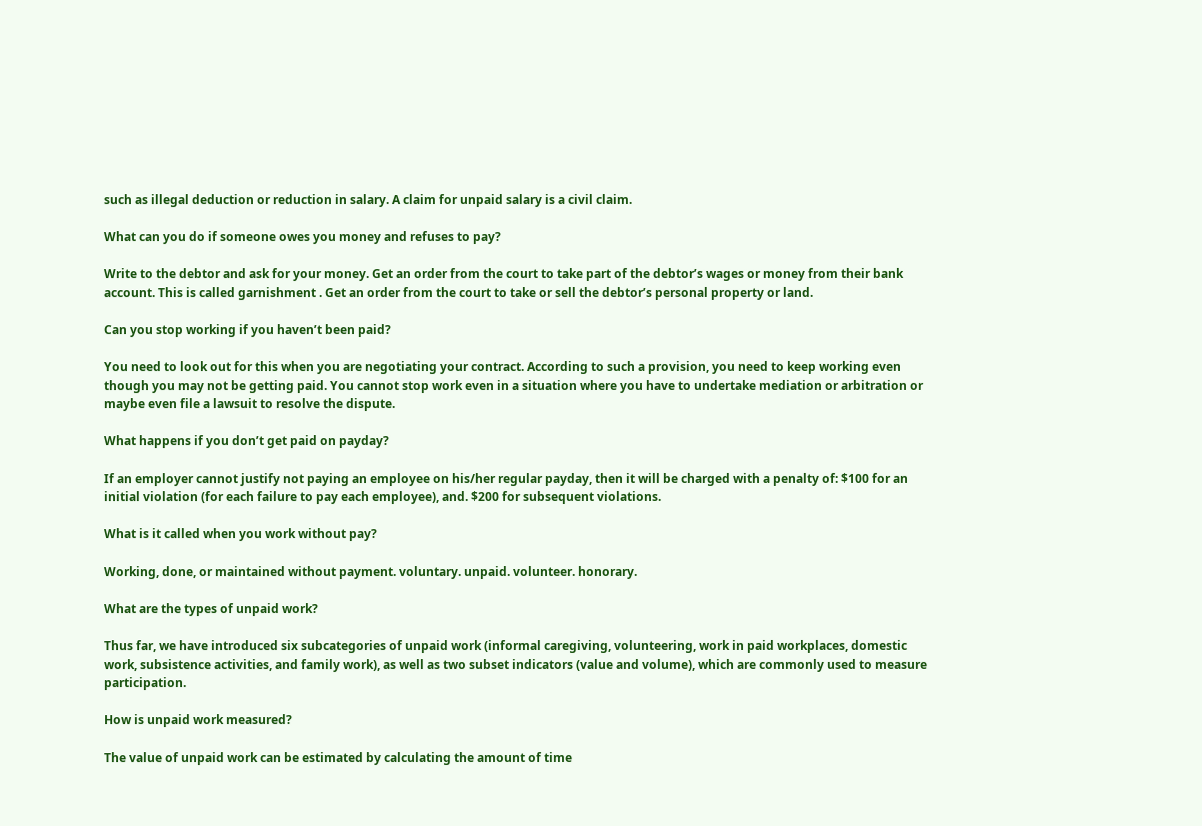such as illegal deduction or reduction in salary. A claim for unpaid salary is a civil claim.

What can you do if someone owes you money and refuses to pay?

Write to the debtor and ask for your money. Get an order from the court to take part of the debtor’s wages or money from their bank account. This is called garnishment . Get an order from the court to take or sell the debtor’s personal property or land.

Can you stop working if you haven’t been paid?

You need to look out for this when you are negotiating your contract. According to such a provision, you need to keep working even though you may not be getting paid. You cannot stop work even in a situation where you have to undertake mediation or arbitration or maybe even file a lawsuit to resolve the dispute.

What happens if you don’t get paid on payday?

If an employer cannot justify not paying an employee on his/her regular payday, then it will be charged with a penalty of: $100 for an initial violation (for each failure to pay each employee), and. $200 for subsequent violations.

What is it called when you work without pay?

Working, done, or maintained without payment. voluntary. unpaid. volunteer. honorary.

What are the types of unpaid work?

Thus far, we have introduced six subcategories of unpaid work (informal caregiving, volunteering, work in paid workplaces, domestic work, subsistence activities, and family work), as well as two subset indicators (value and volume), which are commonly used to measure participation.

How is unpaid work measured?

The value of unpaid work can be estimated by calculating the amount of time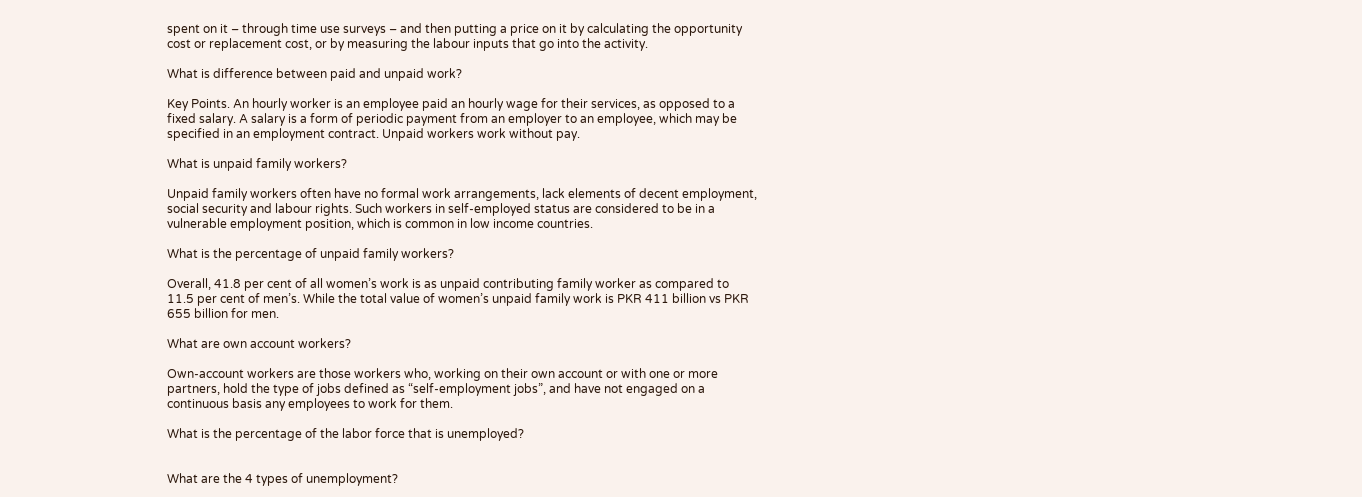spent on it – through time use surveys – and then putting a price on it by calculating the opportunity cost or replacement cost, or by measuring the labour inputs that go into the activity.

What is difference between paid and unpaid work?

Key Points. An hourly worker is an employee paid an hourly wage for their services, as opposed to a fixed salary. A salary is a form of periodic payment from an employer to an employee, which may be specified in an employment contract. Unpaid workers work without pay.

What is unpaid family workers?

Unpaid family workers often have no formal work arrangements, lack elements of decent employment, social security and labour rights. Such workers in self-employed status are considered to be in a vulnerable employment position, which is common in low income countries.

What is the percentage of unpaid family workers?

Overall, 41.8 per cent of all women’s work is as unpaid contributing family worker as compared to 11.5 per cent of men’s. While the total value of women’s unpaid family work is PKR 411 billion vs PKR 655 billion for men.

What are own account workers?

Own-account workers are those workers who, working on their own account or with one or more partners, hold the type of jobs defined as “self-employment jobs”, and have not engaged on a continuous basis any employees to work for them.

What is the percentage of the labor force that is unemployed?


What are the 4 types of unemployment?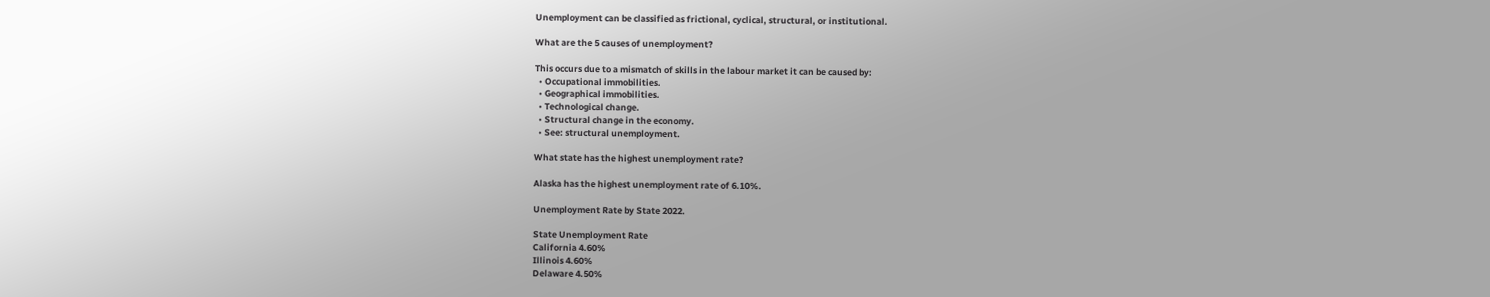Unemployment can be classified as frictional, cyclical, structural, or institutional.

What are the 5 causes of unemployment?

This occurs due to a mismatch of skills in the labour market it can be caused by:
  • Occupational immobilities.
  • Geographical immobilities.
  • Technological change.
  • Structural change in the economy.
  • See: structural unemployment.

What state has the highest unemployment rate?

Alaska has the highest unemployment rate of 6.10%.

Unemployment Rate by State 2022.

State Unemployment Rate
California 4.60%
Illinois 4.60%
Delaware 4.50%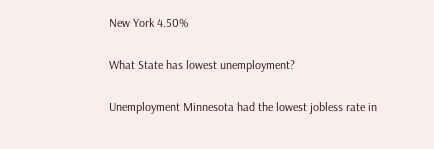New York 4.50%

What State has lowest unemployment?

Unemployment Minnesota had the lowest jobless rate in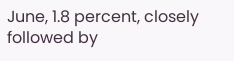June, 1.8 percent, closely followed by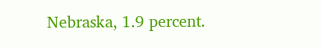Nebraska, 1.9 percent.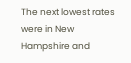The next lowest rates were in New Hampshire and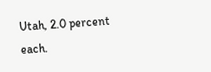Utah, 2.0 percent each.